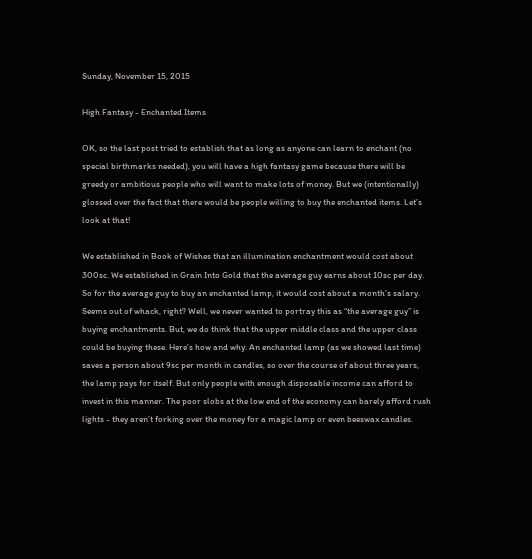Sunday, November 15, 2015

High Fantasy - Enchanted Items

OK, so the last post tried to establish that as long as anyone can learn to enchant (no special birthmarks needed), you will have a high fantasy game because there will be greedy or ambitious people who will want to make lots of money. But we (intentionally) glossed over the fact that there would be people willing to buy the enchanted items. Let’s look at that!

We established in Book of Wishes that an illumination enchantment would cost about 300sc. We established in Grain Into Gold that the average guy earns about 10sc per day. So for the average guy to buy an enchanted lamp, it would cost about a month’s salary. Seems out of whack, right? Well, we never wanted to portray this as “the average guy” is buying enchantments. But, we do think that the upper middle class and the upper class could be buying these. Here’s how and why: An enchanted lamp (as we showed last time) saves a person about 9sc per month in candles, so over the course of about three years, the lamp pays for itself. But only people with enough disposable income can afford to invest in this manner. The poor slobs at the low end of the economy can barely afford rush lights - they aren’t forking over the money for a magic lamp or even beeswax candles.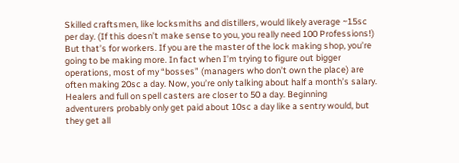Skilled craftsmen, like locksmiths and distillers, would likely average ~15sc per day. (If this doesn’t make sense to you, you really need 100 Professions!) But that’s for workers. If you are the master of the lock making shop, you’re going to be making more. In fact when I’m trying to figure out bigger operations, most of my “bosses” (managers who don’t own the place) are often making 20sc a day. Now, you’re only talking about half a month’s salary. Healers and full on spell casters are closer to 50 a day. Beginning adventurers probably only get paid about 10sc a day like a sentry would, but they get all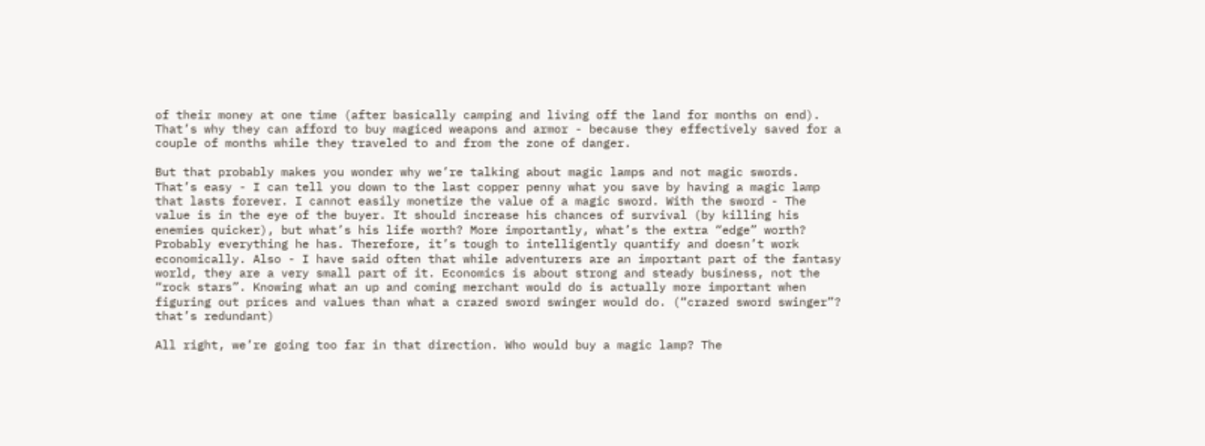of their money at one time (after basically camping and living off the land for months on end). That’s why they can afford to buy magiced weapons and armor - because they effectively saved for a couple of months while they traveled to and from the zone of danger.

But that probably makes you wonder why we’re talking about magic lamps and not magic swords. That’s easy - I can tell you down to the last copper penny what you save by having a magic lamp that lasts forever. I cannot easily monetize the value of a magic sword. With the sword - The value is in the eye of the buyer. It should increase his chances of survival (by killing his enemies quicker), but what’s his life worth? More importantly, what’s the extra “edge” worth? Probably everything he has. Therefore, it’s tough to intelligently quantify and doesn’t work economically. Also - I have said often that while adventurers are an important part of the fantasy world, they are a very small part of it. Economics is about strong and steady business, not the “rock stars”. Knowing what an up and coming merchant would do is actually more important when figuring out prices and values than what a crazed sword swinger would do. (“crazed sword swinger”? that’s redundant)

All right, we’re going too far in that direction. Who would buy a magic lamp? The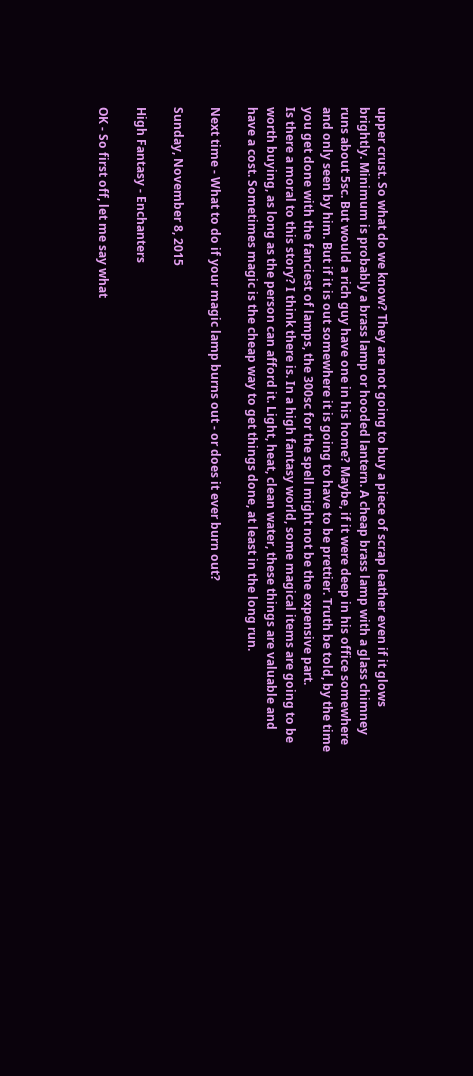upper crust. So what do we know? They are not going to buy a piece of scrap leather even if it glows brightly. Minimum is probably a brass lamp or hooded lantern. A cheap brass lamp with a glass chimney runs about 5sc. But would a rich guy have one in his home? Maybe, if it were deep in his office somewhere and only seen by him. But if it is out somewhere it is going to have to be prettier. Truth be told, by the time you get done with the fanciest of lamps, the 300sc for the spell might not be the expensive part.
Is there a moral to this story? I think there is. In a high fantasy world, some magical items are going to be worth buying, as long as the person can afford it. Light, heat, clean water, these things are valuable and have a cost. Sometimes magic is the cheap way to get things done, at least in the long run.

Next time - What to do if your magic lamp burns out - or does it ever burn out?

Sunday, November 8, 2015

High Fantasy - Enchanters

OK - So first off, let me say what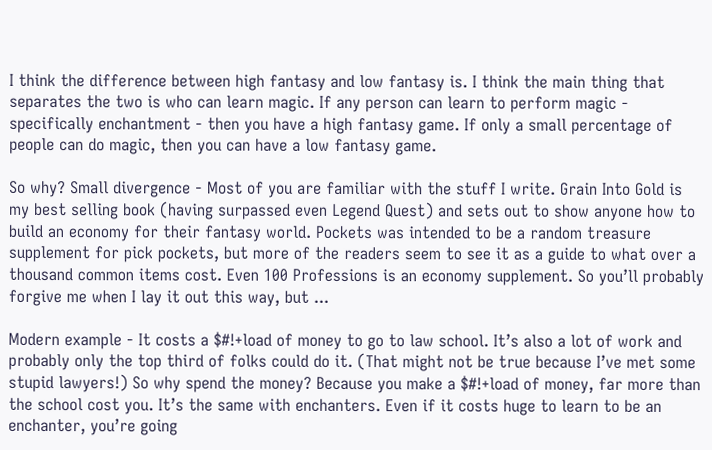I think the difference between high fantasy and low fantasy is. I think the main thing that separates the two is who can learn magic. If any person can learn to perform magic - specifically enchantment - then you have a high fantasy game. If only a small percentage of people can do magic, then you can have a low fantasy game.

So why? Small divergence - Most of you are familiar with the stuff I write. Grain Into Gold is my best selling book (having surpassed even Legend Quest) and sets out to show anyone how to build an economy for their fantasy world. Pockets was intended to be a random treasure supplement for pick pockets, but more of the readers seem to see it as a guide to what over a thousand common items cost. Even 100 Professions is an economy supplement. So you’ll probably forgive me when I lay it out this way, but ...

Modern example - It costs a $#!+load of money to go to law school. It’s also a lot of work and probably only the top third of folks could do it. (That might not be true because I’ve met some stupid lawyers!) So why spend the money? Because you make a $#!+load of money, far more than the school cost you. It’s the same with enchanters. Even if it costs huge to learn to be an enchanter, you’re going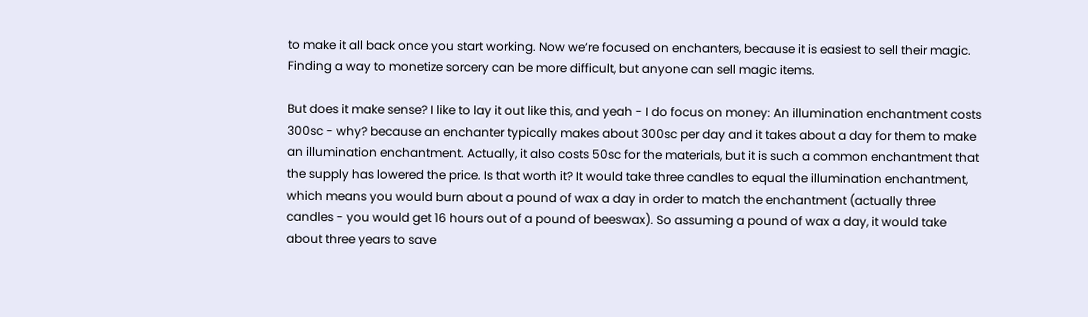to make it all back once you start working. Now we’re focused on enchanters, because it is easiest to sell their magic. Finding a way to monetize sorcery can be more difficult, but anyone can sell magic items.

But does it make sense? I like to lay it out like this, and yeah - I do focus on money: An illumination enchantment costs 300sc - why? because an enchanter typically makes about 300sc per day and it takes about a day for them to make an illumination enchantment. Actually, it also costs 50sc for the materials, but it is such a common enchantment that the supply has lowered the price. Is that worth it? It would take three candles to equal the illumination enchantment, which means you would burn about a pound of wax a day in order to match the enchantment (actually three candles - you would get 16 hours out of a pound of beeswax). So assuming a pound of wax a day, it would take about three years to save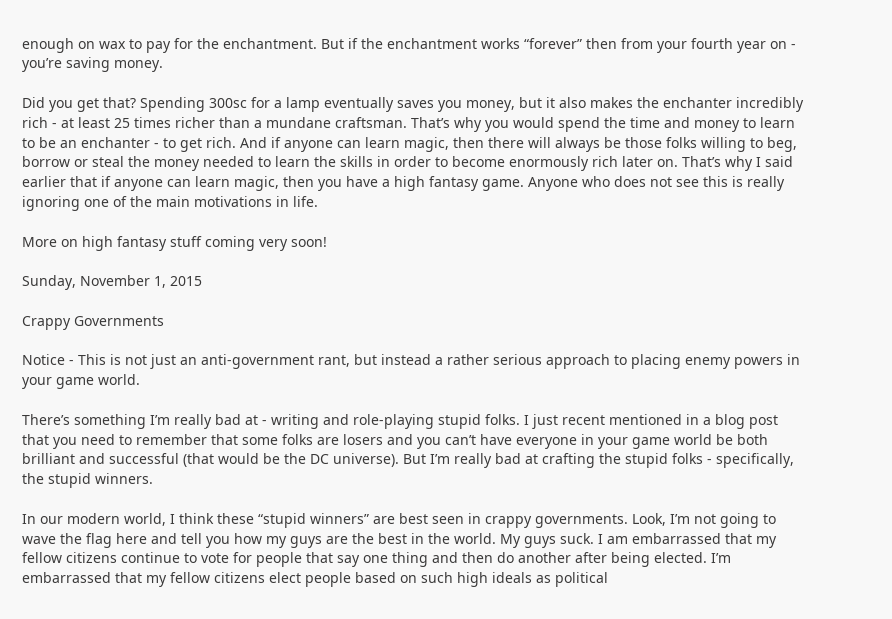enough on wax to pay for the enchantment. But if the enchantment works “forever” then from your fourth year on - you’re saving money.

Did you get that? Spending 300sc for a lamp eventually saves you money, but it also makes the enchanter incredibly rich - at least 25 times richer than a mundane craftsman. That’s why you would spend the time and money to learn to be an enchanter - to get rich. And if anyone can learn magic, then there will always be those folks willing to beg, borrow or steal the money needed to learn the skills in order to become enormously rich later on. That’s why I said earlier that if anyone can learn magic, then you have a high fantasy game. Anyone who does not see this is really ignoring one of the main motivations in life.

More on high fantasy stuff coming very soon!

Sunday, November 1, 2015

Crappy Governments

Notice - This is not just an anti-government rant, but instead a rather serious approach to placing enemy powers in your game world.

There’s something I’m really bad at - writing and role-playing stupid folks. I just recent mentioned in a blog post that you need to remember that some folks are losers and you can’t have everyone in your game world be both brilliant and successful (that would be the DC universe). But I’m really bad at crafting the stupid folks - specifically, the stupid winners.

In our modern world, I think these “stupid winners” are best seen in crappy governments. Look, I’m not going to wave the flag here and tell you how my guys are the best in the world. My guys suck. I am embarrassed that my fellow citizens continue to vote for people that say one thing and then do another after being elected. I’m embarrassed that my fellow citizens elect people based on such high ideals as political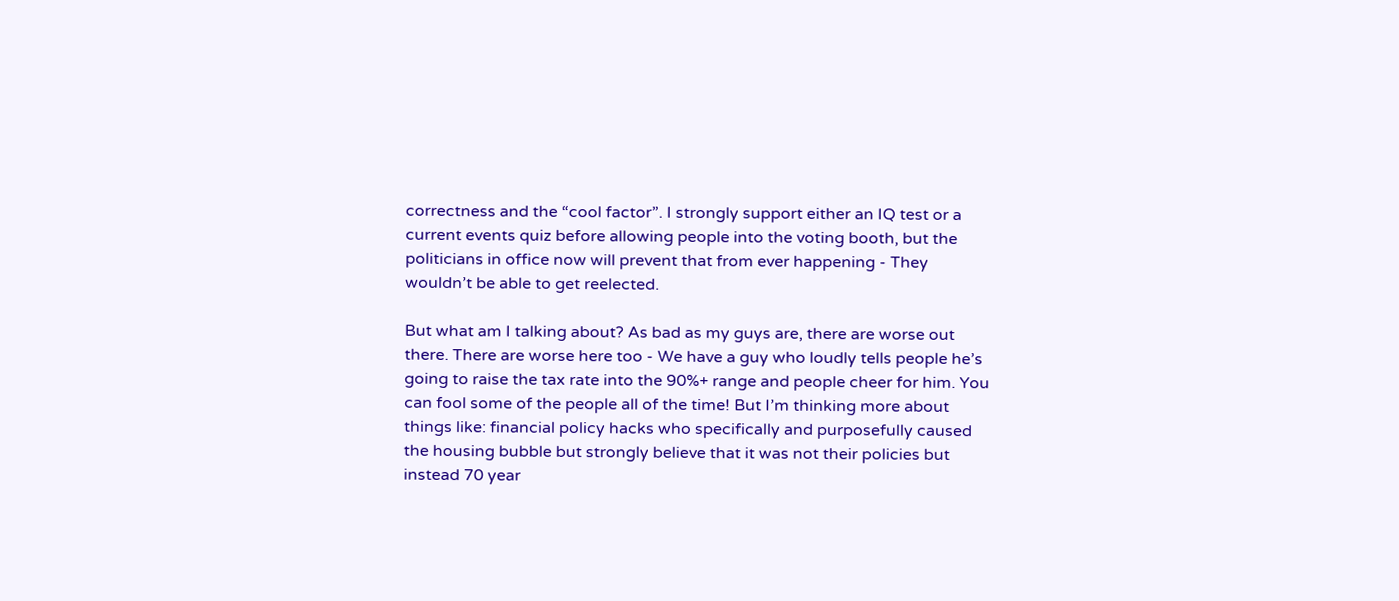correctness and the “cool factor”. I strongly support either an IQ test or a current events quiz before allowing people into the voting booth, but the politicians in office now will prevent that from ever happening - They wouldn’t be able to get reelected.

But what am I talking about? As bad as my guys are, there are worse out there. There are worse here too - We have a guy who loudly tells people he’s going to raise the tax rate into the 90%+ range and people cheer for him. You can fool some of the people all of the time! But I’m thinking more about things like: financial policy hacks who specifically and purposefully caused the housing bubble but strongly believe that it was not their policies but instead 70 year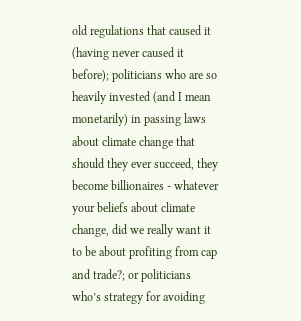old regulations that caused it (having never caused it before); politicians who are so heavily invested (and I mean monetarily) in passing laws about climate change that should they ever succeed, they become billionaires - whatever your beliefs about climate change, did we really want it to be about profiting from cap and trade?; or politicians who’s strategy for avoiding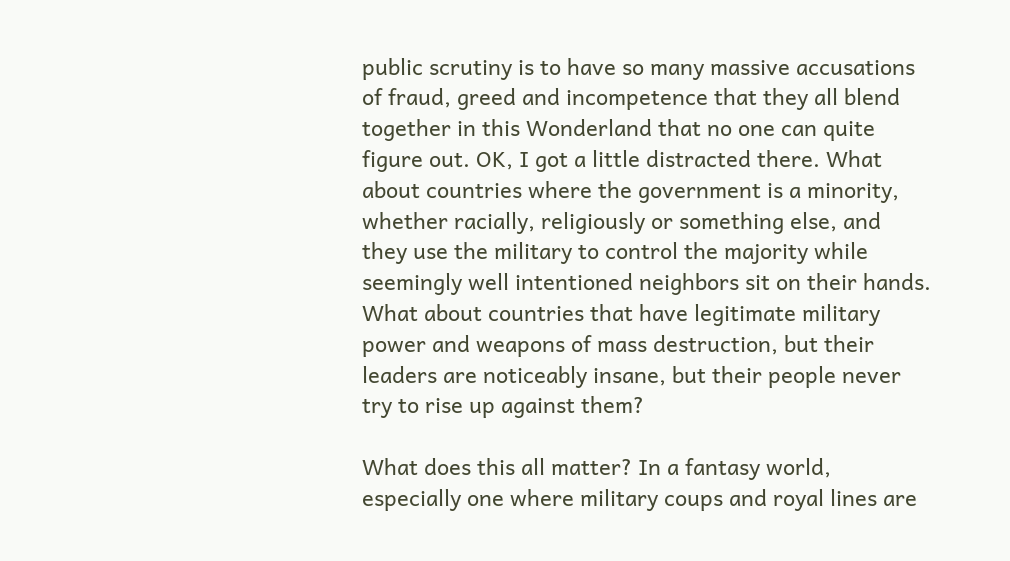public scrutiny is to have so many massive accusations of fraud, greed and incompetence that they all blend together in this Wonderland that no one can quite figure out. OK, I got a little distracted there. What about countries where the government is a minority, whether racially, religiously or something else, and they use the military to control the majority while seemingly well intentioned neighbors sit on their hands. What about countries that have legitimate military power and weapons of mass destruction, but their leaders are noticeably insane, but their people never try to rise up against them?

What does this all matter? In a fantasy world, especially one where military coups and royal lines are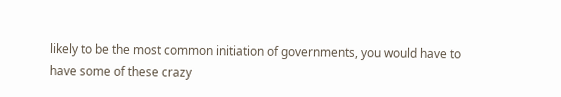likely to be the most common initiation of governments, you would have to have some of these crazy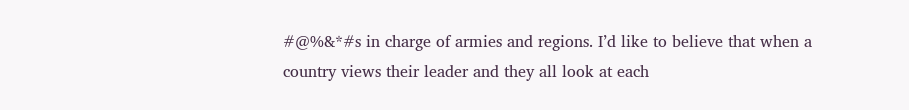#@%&*#s in charge of armies and regions. I’d like to believe that when a country views their leader and they all look at each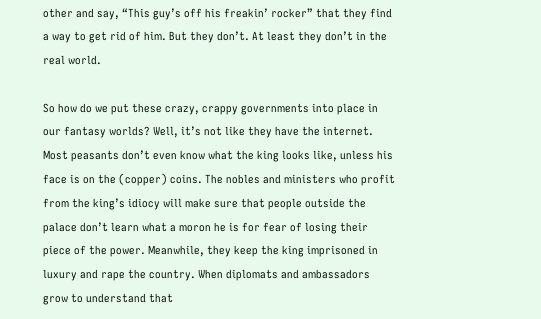other and say, “This guy’s off his freakin’ rocker” that they find a way to get rid of him. But they don’t. At least they don’t in the real world.

So how do we put these crazy, crappy governments into place in our fantasy worlds? Well, it’s not like they have the internet. Most peasants don’t even know what the king looks like, unless his face is on the (copper) coins. The nobles and ministers who profit from the king’s idiocy will make sure that people outside the palace don’t learn what a moron he is for fear of losing their piece of the power. Meanwhile, they keep the king imprisoned in luxury and rape the country. When diplomats and ambassadors grow to understand that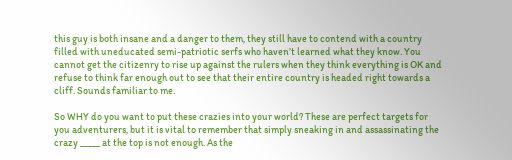this guy is both insane and a danger to them, they still have to contend with a country filled with uneducated semi-patriotic serfs who haven’t learned what they know. You cannot get the citizenry to rise up against the rulers when they think everything is OK and refuse to think far enough out to see that their entire country is headed right towards a cliff. Sounds familiar to me.

So WHY do you want to put these crazies into your world? These are perfect targets for you adventurers, but it is vital to remember that simply sneaking in and assassinating the crazy _____ at the top is not enough. As the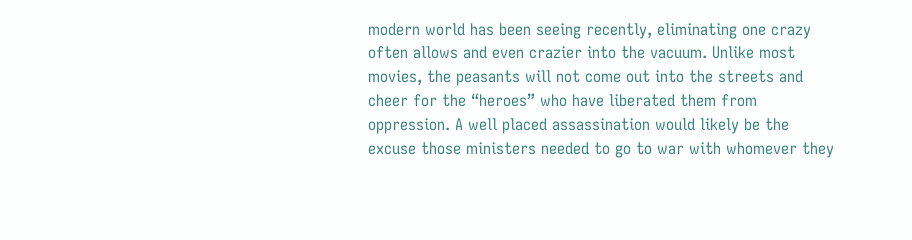modern world has been seeing recently, eliminating one crazy often allows and even crazier into the vacuum. Unlike most movies, the peasants will not come out into the streets and cheer for the “heroes” who have liberated them from oppression. A well placed assassination would likely be the excuse those ministers needed to go to war with whomever they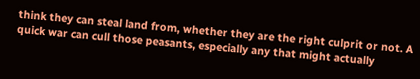think they can steal land from, whether they are the right culprit or not. A quick war can cull those peasants, especially any that might actually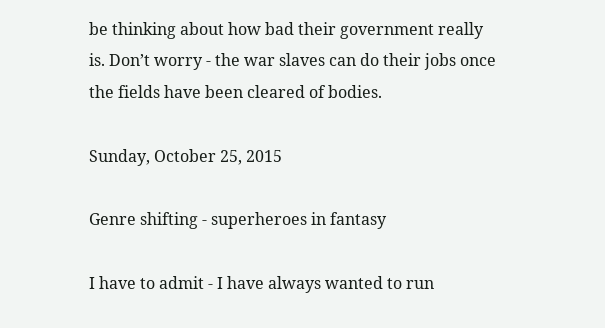be thinking about how bad their government really is. Don’t worry - the war slaves can do their jobs once the fields have been cleared of bodies.

Sunday, October 25, 2015

Genre shifting - superheroes in fantasy

I have to admit - I have always wanted to run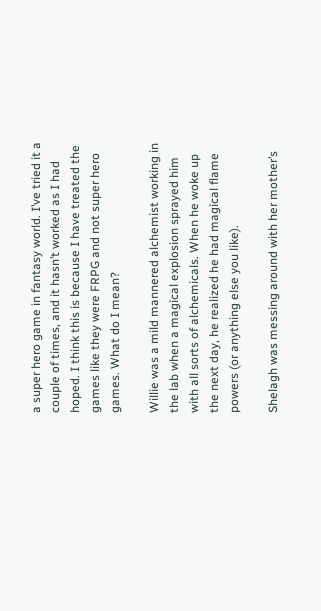a super hero game in fantasy world. I’ve tried it a couple of times, and it hasn’t worked as I had hoped. I think this is because I have treated the games like they were FRPG and not super hero games. What do I mean?

Willie was a mild mannered alchemist working in the lab when a magical explosion sprayed him with all sorts of alchemicals. When he woke up the next day, he realized he had magical flame powers (or anything else you like).

Shelagh was messing around with her mother’s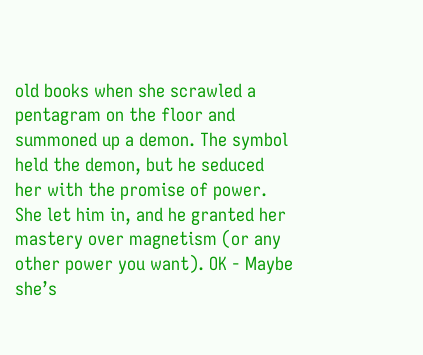old books when she scrawled a pentagram on the floor and summoned up a demon. The symbol held the demon, but he seduced her with the promise of power. She let him in, and he granted her mastery over magnetism (or any other power you want). OK - Maybe she’s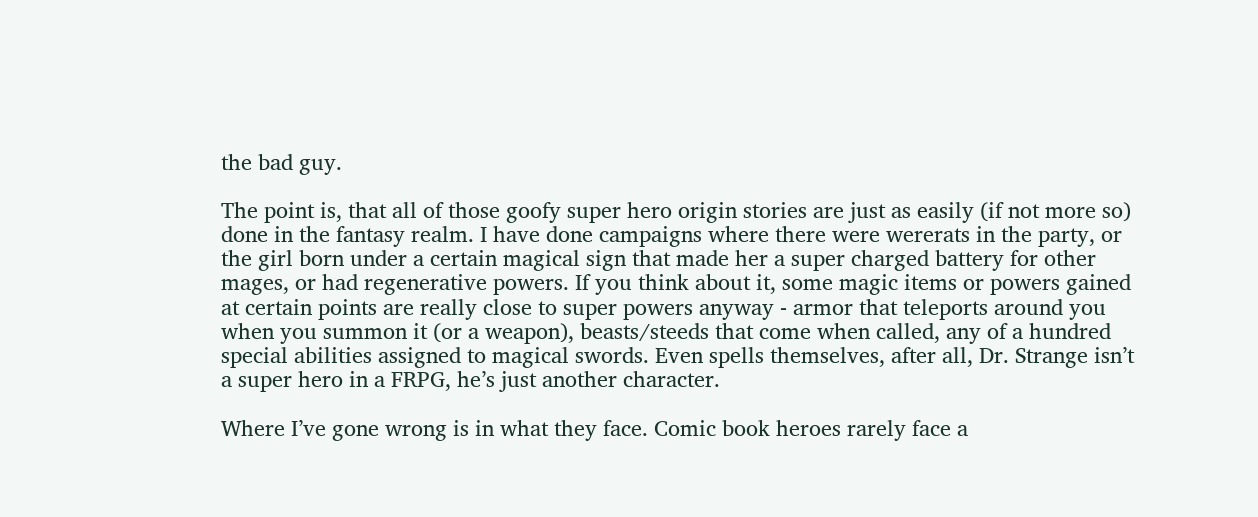the bad guy.

The point is, that all of those goofy super hero origin stories are just as easily (if not more so) done in the fantasy realm. I have done campaigns where there were wererats in the party, or the girl born under a certain magical sign that made her a super charged battery for other mages, or had regenerative powers. If you think about it, some magic items or powers gained at certain points are really close to super powers anyway - armor that teleports around you when you summon it (or a weapon), beasts/steeds that come when called, any of a hundred special abilities assigned to magical swords. Even spells themselves, after all, Dr. Strange isn’t a super hero in a FRPG, he’s just another character.

Where I’ve gone wrong is in what they face. Comic book heroes rarely face a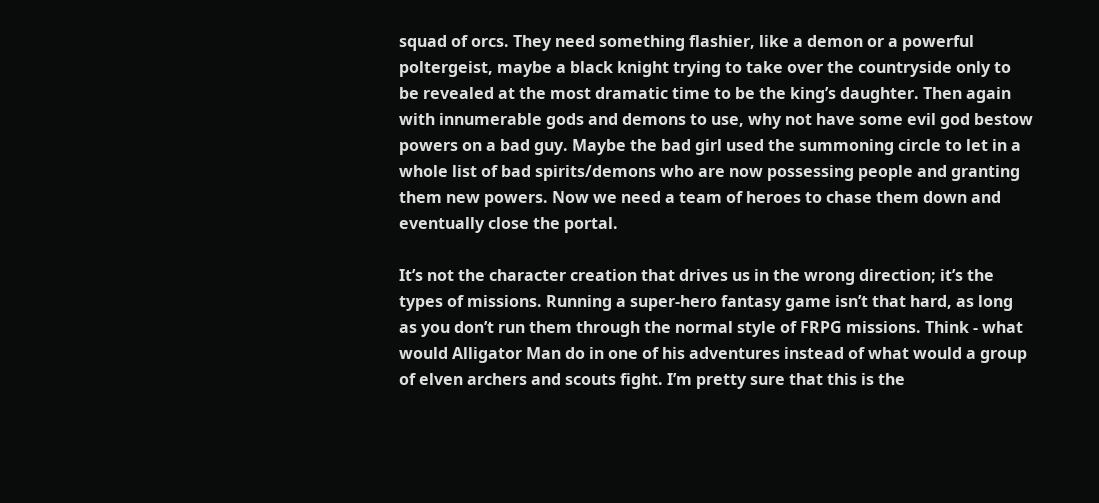squad of orcs. They need something flashier, like a demon or a powerful poltergeist, maybe a black knight trying to take over the countryside only to be revealed at the most dramatic time to be the king’s daughter. Then again with innumerable gods and demons to use, why not have some evil god bestow powers on a bad guy. Maybe the bad girl used the summoning circle to let in a whole list of bad spirits/demons who are now possessing people and granting them new powers. Now we need a team of heroes to chase them down and eventually close the portal.

It’s not the character creation that drives us in the wrong direction; it’s the types of missions. Running a super-hero fantasy game isn’t that hard, as long as you don’t run them through the normal style of FRPG missions. Think - what would Alligator Man do in one of his adventures instead of what would a group of elven archers and scouts fight. I’m pretty sure that this is the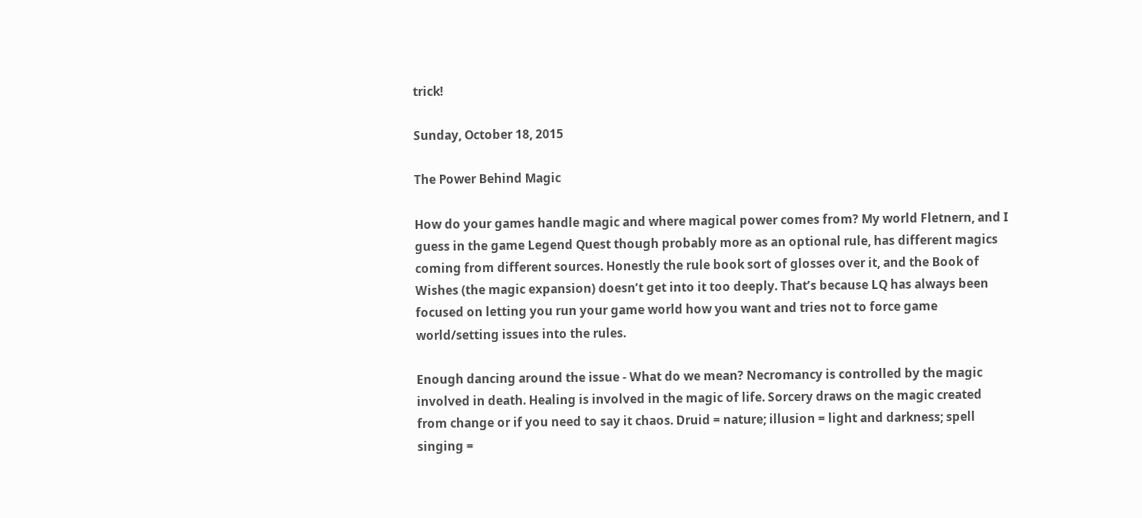trick!

Sunday, October 18, 2015

The Power Behind Magic

How do your games handle magic and where magical power comes from? My world Fletnern, and I guess in the game Legend Quest though probably more as an optional rule, has different magics coming from different sources. Honestly the rule book sort of glosses over it, and the Book of Wishes (the magic expansion) doesn’t get into it too deeply. That’s because LQ has always been focused on letting you run your game world how you want and tries not to force game world/setting issues into the rules.

Enough dancing around the issue - What do we mean? Necromancy is controlled by the magic involved in death. Healing is involved in the magic of life. Sorcery draws on the magic created from change or if you need to say it chaos. Druid = nature; illusion = light and darkness; spell singing =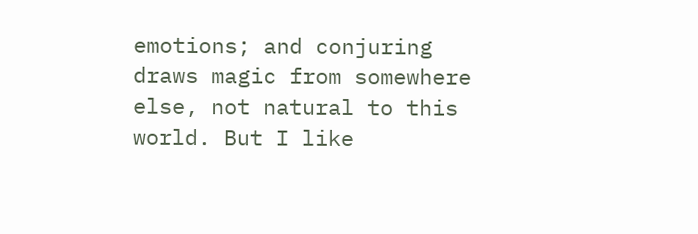emotions; and conjuring draws magic from somewhere else, not natural to this world. But I like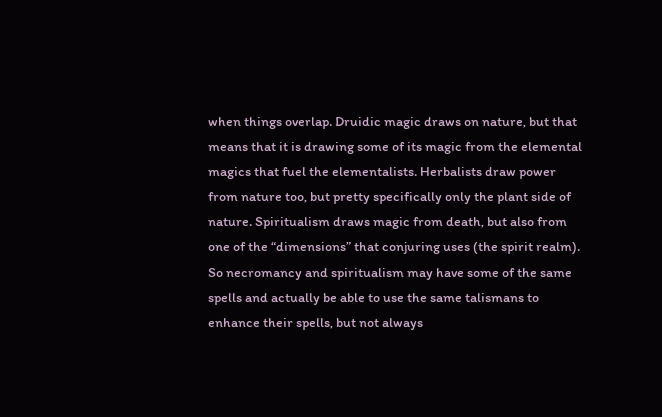when things overlap. Druidic magic draws on nature, but that means that it is drawing some of its magic from the elemental magics that fuel the elementalists. Herbalists draw power from nature too, but pretty specifically only the plant side of nature. Spiritualism draws magic from death, but also from one of the “dimensions” that conjuring uses (the spirit realm). So necromancy and spiritualism may have some of the same spells and actually be able to use the same talismans to enhance their spells, but not always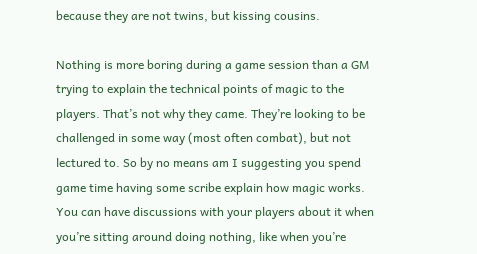because they are not twins, but kissing cousins.

Nothing is more boring during a game session than a GM trying to explain the technical points of magic to the players. That’s not why they came. They’re looking to be challenged in some way (most often combat), but not lectured to. So by no means am I suggesting you spend game time having some scribe explain how magic works. You can have discussions with your players about it when you’re sitting around doing nothing, like when you’re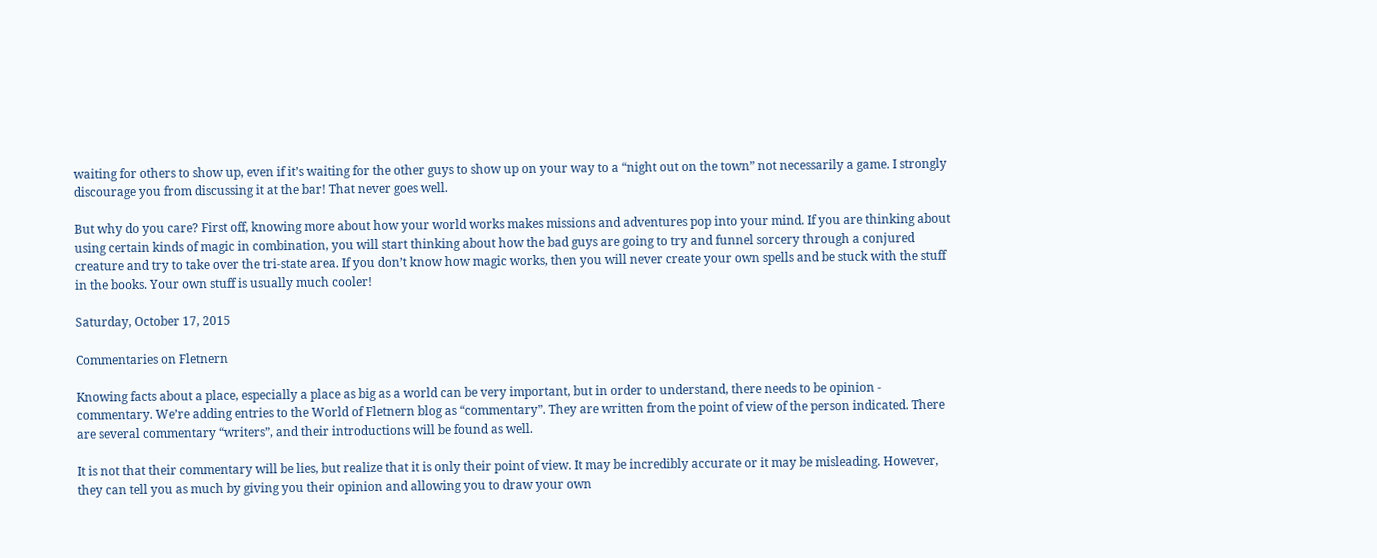waiting for others to show up, even if it’s waiting for the other guys to show up on your way to a “night out on the town” not necessarily a game. I strongly discourage you from discussing it at the bar! That never goes well.

But why do you care? First off, knowing more about how your world works makes missions and adventures pop into your mind. If you are thinking about using certain kinds of magic in combination, you will start thinking about how the bad guys are going to try and funnel sorcery through a conjured creature and try to take over the tri-state area. If you don’t know how magic works, then you will never create your own spells and be stuck with the stuff in the books. Your own stuff is usually much cooler!

Saturday, October 17, 2015

Commentaries on Fletnern

Knowing facts about a place, especially a place as big as a world can be very important, but in order to understand, there needs to be opinion - commentary. We’re adding entries to the World of Fletnern blog as “commentary”. They are written from the point of view of the person indicated. There are several commentary “writers”, and their introductions will be found as well.

It is not that their commentary will be lies, but realize that it is only their point of view. It may be incredibly accurate or it may be misleading. However, they can tell you as much by giving you their opinion and allowing you to draw your own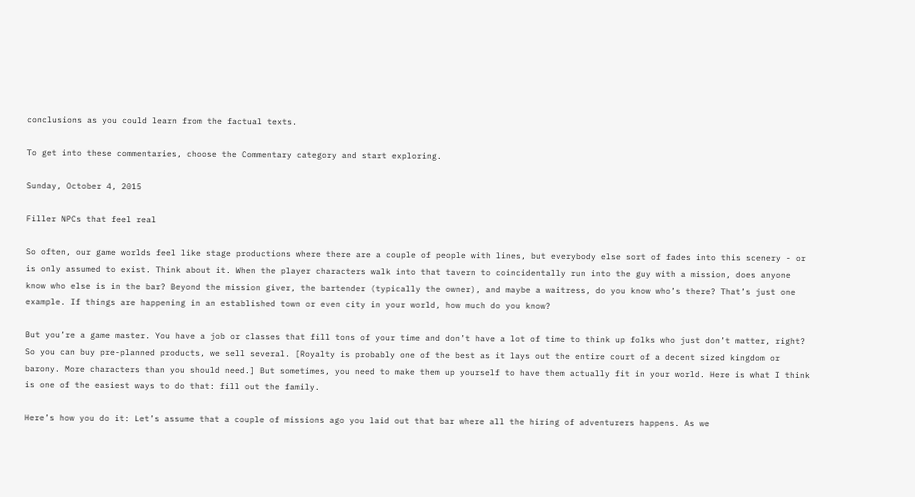conclusions as you could learn from the factual texts.

To get into these commentaries, choose the Commentary category and start exploring.

Sunday, October 4, 2015

Filler NPCs that feel real

So often, our game worlds feel like stage productions where there are a couple of people with lines, but everybody else sort of fades into this scenery - or is only assumed to exist. Think about it. When the player characters walk into that tavern to coincidentally run into the guy with a mission, does anyone know who else is in the bar? Beyond the mission giver, the bartender (typically the owner), and maybe a waitress, do you know who’s there? That’s just one example. If things are happening in an established town or even city in your world, how much do you know?

But you’re a game master. You have a job or classes that fill tons of your time and don’t have a lot of time to think up folks who just don’t matter, right? So you can buy pre-planned products, we sell several. [Royalty is probably one of the best as it lays out the entire court of a decent sized kingdom or barony. More characters than you should need.] But sometimes, you need to make them up yourself to have them actually fit in your world. Here is what I think is one of the easiest ways to do that: fill out the family.

Here’s how you do it: Let’s assume that a couple of missions ago you laid out that bar where all the hiring of adventurers happens. As we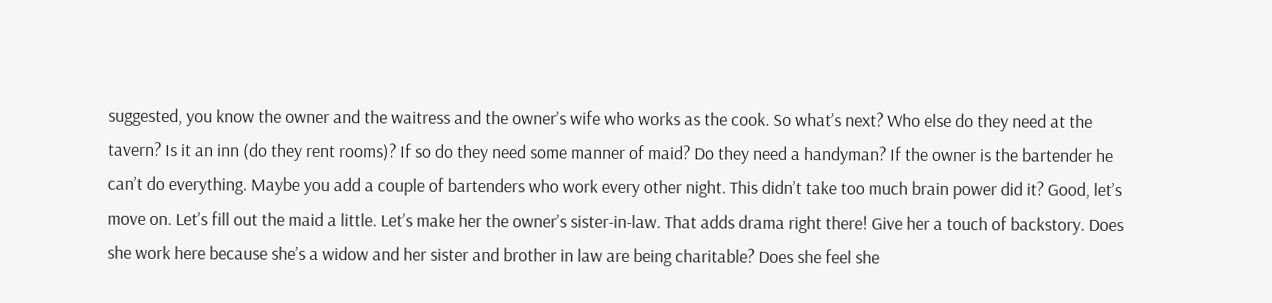suggested, you know the owner and the waitress and the owner’s wife who works as the cook. So what’s next? Who else do they need at the tavern? Is it an inn (do they rent rooms)? If so do they need some manner of maid? Do they need a handyman? If the owner is the bartender he can’t do everything. Maybe you add a couple of bartenders who work every other night. This didn’t take too much brain power did it? Good, let’s move on. Let’s fill out the maid a little. Let’s make her the owner’s sister-in-law. That adds drama right there! Give her a touch of backstory. Does she work here because she’s a widow and her sister and brother in law are being charitable? Does she feel she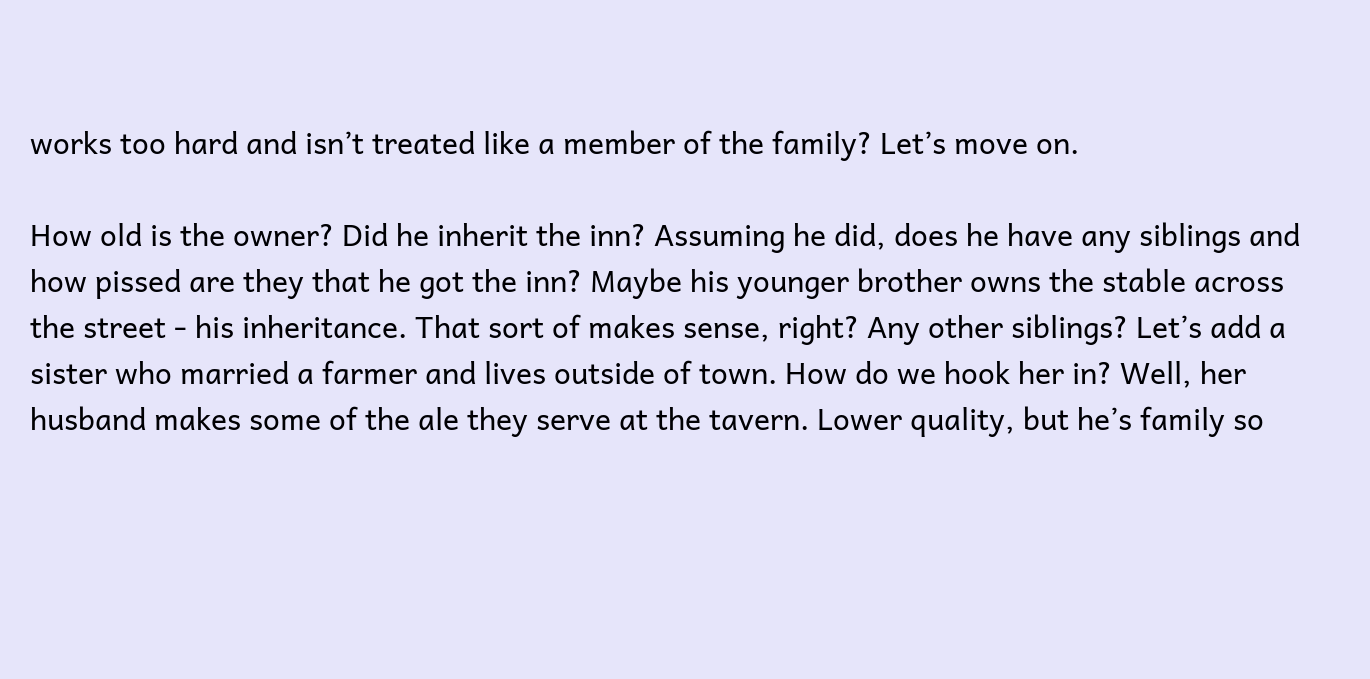works too hard and isn’t treated like a member of the family? Let’s move on.

How old is the owner? Did he inherit the inn? Assuming he did, does he have any siblings and how pissed are they that he got the inn? Maybe his younger brother owns the stable across the street - his inheritance. That sort of makes sense, right? Any other siblings? Let’s add a sister who married a farmer and lives outside of town. How do we hook her in? Well, her husband makes some of the ale they serve at the tavern. Lower quality, but he’s family so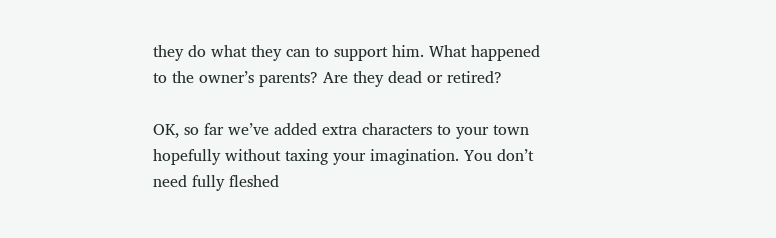they do what they can to support him. What happened to the owner’s parents? Are they dead or retired?

OK, so far we’ve added extra characters to your town hopefully without taxing your imagination. You don’t need fully fleshed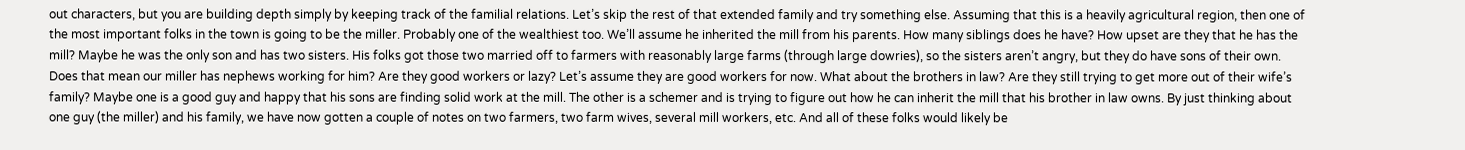out characters, but you are building depth simply by keeping track of the familial relations. Let’s skip the rest of that extended family and try something else. Assuming that this is a heavily agricultural region, then one of the most important folks in the town is going to be the miller. Probably one of the wealthiest too. We’ll assume he inherited the mill from his parents. How many siblings does he have? How upset are they that he has the mill? Maybe he was the only son and has two sisters. His folks got those two married off to farmers with reasonably large farms (through large dowries), so the sisters aren’t angry, but they do have sons of their own. Does that mean our miller has nephews working for him? Are they good workers or lazy? Let’s assume they are good workers for now. What about the brothers in law? Are they still trying to get more out of their wife’s family? Maybe one is a good guy and happy that his sons are finding solid work at the mill. The other is a schemer and is trying to figure out how he can inherit the mill that his brother in law owns. By just thinking about one guy (the miller) and his family, we have now gotten a couple of notes on two farmers, two farm wives, several mill workers, etc. And all of these folks would likely be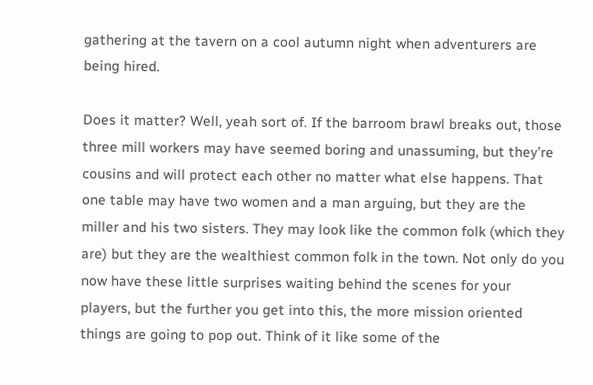gathering at the tavern on a cool autumn night when adventurers are being hired.

Does it matter? Well, yeah sort of. If the barroom brawl breaks out, those three mill workers may have seemed boring and unassuming, but they’re cousins and will protect each other no matter what else happens. That one table may have two women and a man arguing, but they are the miller and his two sisters. They may look like the common folk (which they are) but they are the wealthiest common folk in the town. Not only do you now have these little surprises waiting behind the scenes for your players, but the further you get into this, the more mission oriented things are going to pop out. Think of it like some of the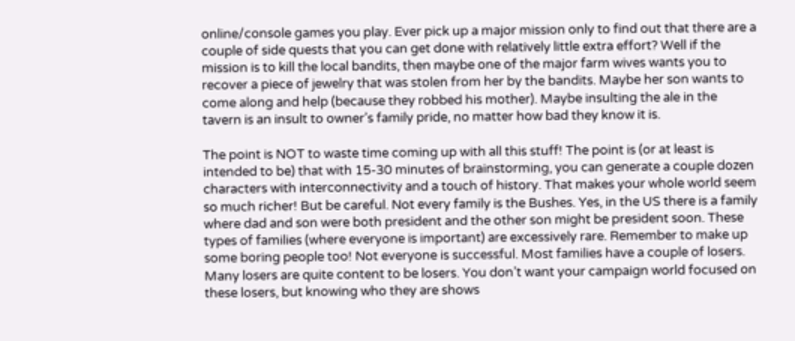online/console games you play. Ever pick up a major mission only to find out that there are a couple of side quests that you can get done with relatively little extra effort? Well if the mission is to kill the local bandits, then maybe one of the major farm wives wants you to recover a piece of jewelry that was stolen from her by the bandits. Maybe her son wants to come along and help (because they robbed his mother). Maybe insulting the ale in the tavern is an insult to owner’s family pride, no matter how bad they know it is.

The point is NOT to waste time coming up with all this stuff! The point is (or at least is intended to be) that with 15-30 minutes of brainstorming, you can generate a couple dozen characters with interconnectivity and a touch of history. That makes your whole world seem so much richer! But be careful. Not every family is the Bushes. Yes, in the US there is a family where dad and son were both president and the other son might be president soon. These types of families (where everyone is important) are excessively rare. Remember to make up some boring people too! Not everyone is successful. Most families have a couple of losers. Many losers are quite content to be losers. You don’t want your campaign world focused on these losers, but knowing who they are shows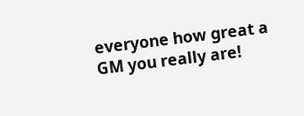everyone how great a GM you really are!